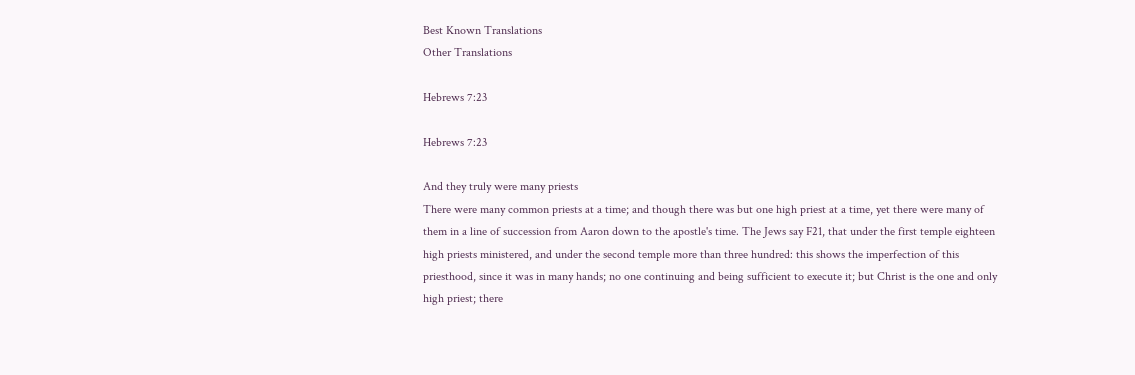Best Known Translations
Other Translations

Hebrews 7:23

Hebrews 7:23

And they truly were many priests
There were many common priests at a time; and though there was but one high priest at a time, yet there were many of them in a line of succession from Aaron down to the apostle's time. The Jews say F21, that under the first temple eighteen high priests ministered, and under the second temple more than three hundred: this shows the imperfection of this priesthood, since it was in many hands; no one continuing and being sufficient to execute it; but Christ is the one and only high priest; there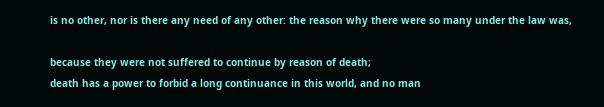is no other, nor is there any need of any other: the reason why there were so many under the law was,

because they were not suffered to continue by reason of death;
death has a power to forbid a long continuance in this world, and no man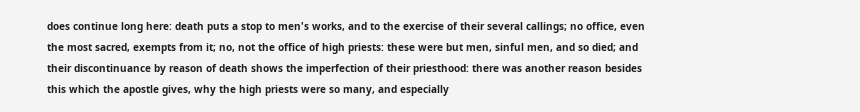does continue long here: death puts a stop to men's works, and to the exercise of their several callings; no office, even the most sacred, exempts from it; no, not the office of high priests: these were but men, sinful men, and so died; and their discontinuance by reason of death shows the imperfection of their priesthood: there was another reason besides this which the apostle gives, why the high priests were so many, and especially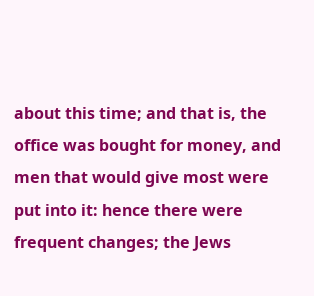about this time; and that is, the office was bought for money, and men that would give most were put into it: hence there were frequent changes; the Jews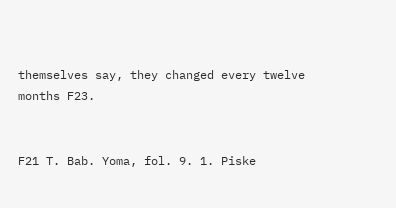themselves say, they changed every twelve months F23.


F21 T. Bab. Yoma, fol. 9. 1. Piske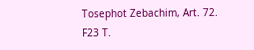Tosephot Zebachim, Art. 72.
F23 T.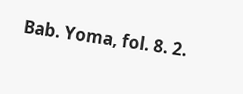Bab. Yoma, fol. 8. 2.